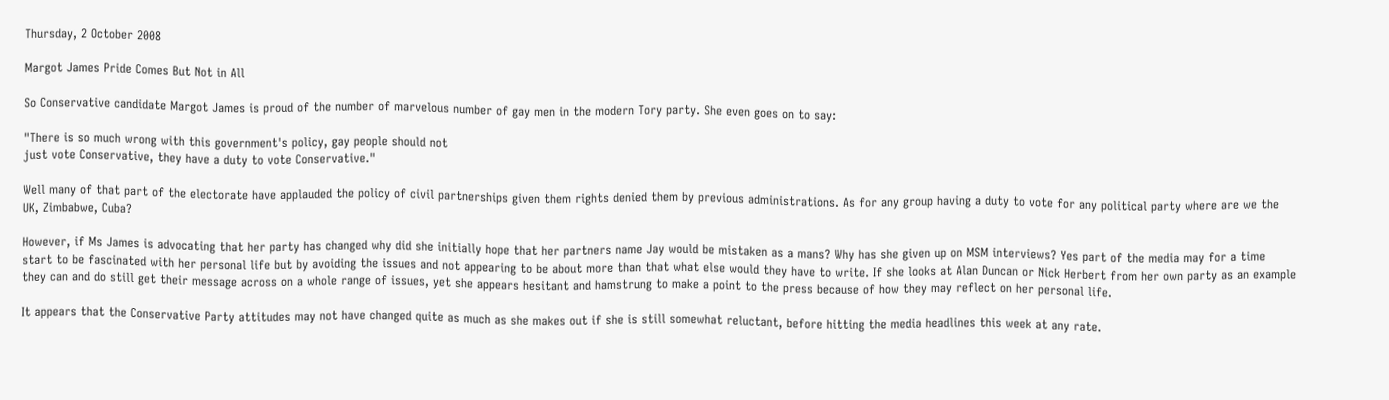Thursday, 2 October 2008

Margot James Pride Comes But Not in All

So Conservative candidate Margot James is proud of the number of marvelous number of gay men in the modern Tory party. She even goes on to say:

"There is so much wrong with this government's policy, gay people should not
just vote Conservative, they have a duty to vote Conservative."

Well many of that part of the electorate have applauded the policy of civil partnerships given them rights denied them by previous administrations. As for any group having a duty to vote for any political party where are we the UK, Zimbabwe, Cuba?

However, if Ms James is advocating that her party has changed why did she initially hope that her partners name Jay would be mistaken as a mans? Why has she given up on MSM interviews? Yes part of the media may for a time start to be fascinated with her personal life but by avoiding the issues and not appearing to be about more than that what else would they have to write. If she looks at Alan Duncan or Nick Herbert from her own party as an example they can and do still get their message across on a whole range of issues, yet she appears hesitant and hamstrung to make a point to the press because of how they may reflect on her personal life.

It appears that the Conservative Party attitudes may not have changed quite as much as she makes out if she is still somewhat reluctant, before hitting the media headlines this week at any rate.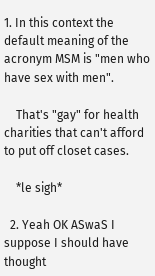1. In this context the default meaning of the acronym MSM is "men who have sex with men".

    That's "gay" for health charities that can't afford to put off closet cases.

    *le sigh*

  2. Yeah OK ASwaS I suppose I should have thought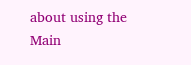about using the Main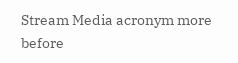Stream Media acronym more before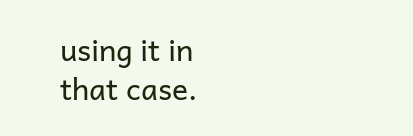using it in that case.